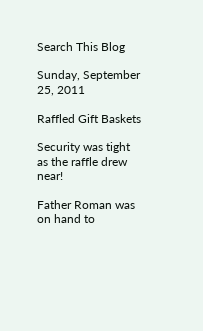Search This Blog

Sunday, September 25, 2011

Raffled Gift Baskets

Security was tight as the raffle drew near!

Father Roman was on hand to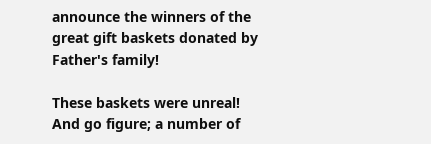announce the winners of the great gift baskets donated by Father's family!

These baskets were unreal!
And go figure; a number of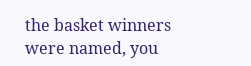the basket winners were named, you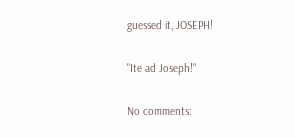guessed it, JOSEPH!

"Ite ad Joseph!"

No comments: